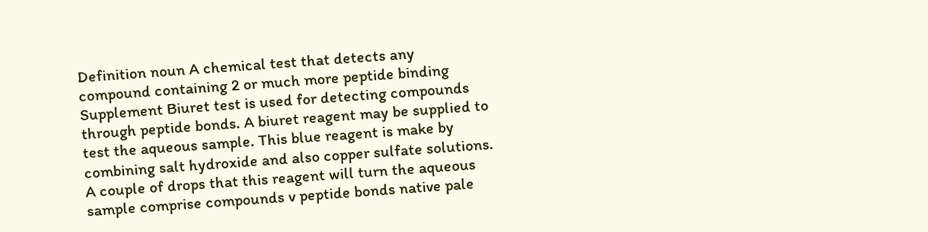Definition noun A chemical test that detects any compound containing 2 or much more peptide binding Supplement Biuret test is used for detecting compounds through peptide bonds. A biuret reagent may be supplied to test the aqueous sample. This blue reagent is make by combining salt hydroxide and also copper sulfate solutions. A couple of drops that this reagent will turn the aqueous sample comprise compounds v peptide bonds native pale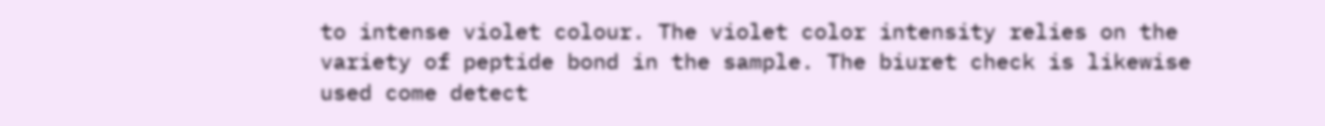to intense violet colour. The violet color intensity relies on the variety of peptide bond in the sample. The biuret check is likewise used come detect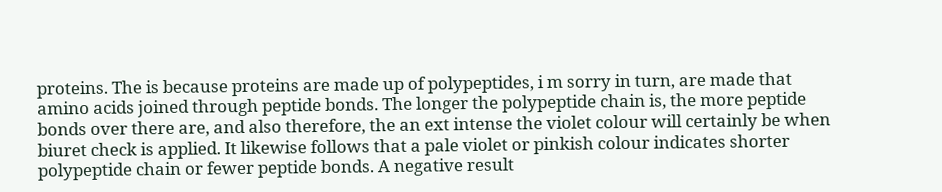proteins. The is because proteins are made up of polypeptides, i m sorry in turn, are made that amino acids joined through peptide bonds. The longer the polypeptide chain is, the more peptide bonds over there are, and also therefore, the an ext intense the violet colour will certainly be when biuret check is applied. It likewise follows that a pale violet or pinkish colour indicates shorter polypeptide chain or fewer peptide bonds. A negative result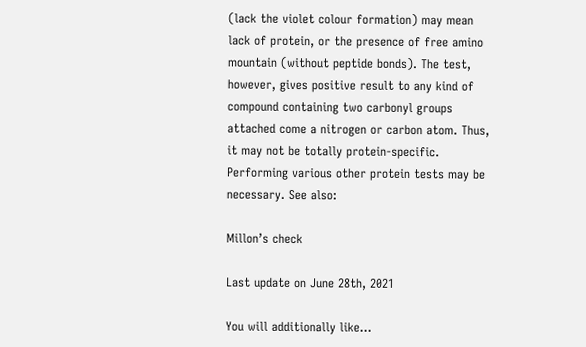(lack the violet colour formation) may mean lack of protein, or the presence of free amino mountain (without peptide bonds). The test, however, gives positive result to any kind of compound containing two carbonyl groups attached come a nitrogen or carbon atom. Thus, it may not be totally protein-specific. Performing various other protein tests may be necessary. See also:

Millon’s check

Last update on June 28th, 2021

You will additionally like...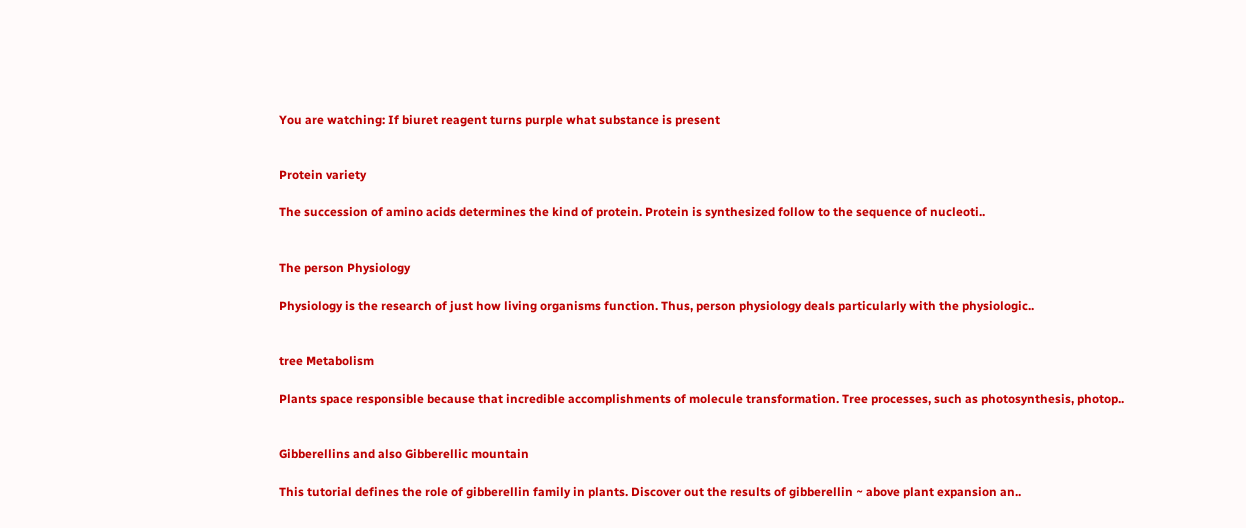You are watching: If biuret reagent turns purple what substance is present


Protein variety

The succession of amino acids determines the kind of protein. Protein is synthesized follow to the sequence of nucleoti..


The person Physiology

Physiology is the research of just how living organisms function. Thus, person physiology deals particularly with the physiologic..


tree Metabolism

Plants space responsible because that incredible accomplishments of molecule transformation. Tree processes, such as photosynthesis, photop..


Gibberellins and also Gibberellic mountain

This tutorial defines the role of gibberellin family in plants. Discover out the results of gibberellin ~ above plant expansion an..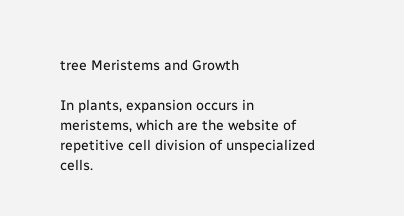tree Meristems and Growth

In plants, expansion occurs in meristems, which are the website of repetitive cell division of unspecialized cells.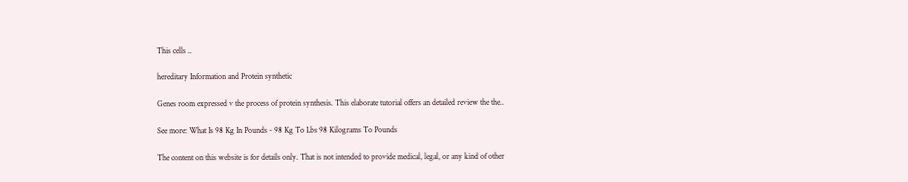This cells ..

hereditary Information and Protein synthetic

Genes room expressed v the process of protein synthesis. This elaborate tutorial offers an detailed review the the..

See more: What Is 98 Kg In Pounds - 98 Kg To Lbs 98 Kilograms To Pounds

The content on this website is for details only. That is not intended to provide medical, legal, or any kind of other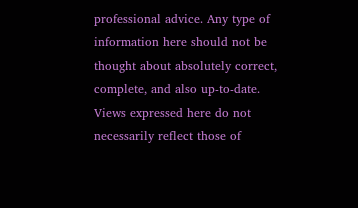professional advice. Any type of information here should not be thought about absolutely correct, complete, and also up-to-date. Views expressed here do not necessarily reflect those of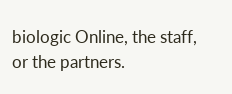biologic Online, the staff, or the partners.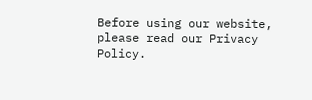Before using our website, please read our Privacy Policy.